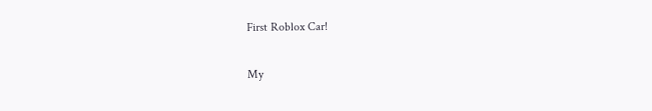First Roblox Car!

My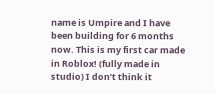name is Umpire and I have been building for 6 months now. This is my first car made in Roblox! (fully made in studio) I don’t think it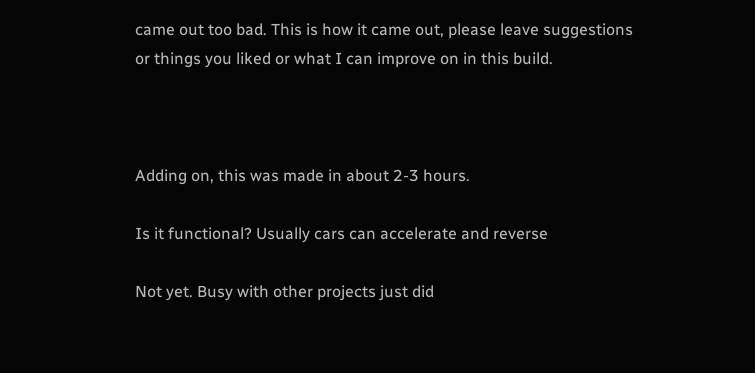came out too bad. This is how it came out, please leave suggestions or things you liked or what I can improve on in this build.



Adding on, this was made in about 2-3 hours.

Is it functional? Usually cars can accelerate and reverse

Not yet. Busy with other projects just did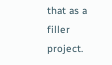that as a filler project.